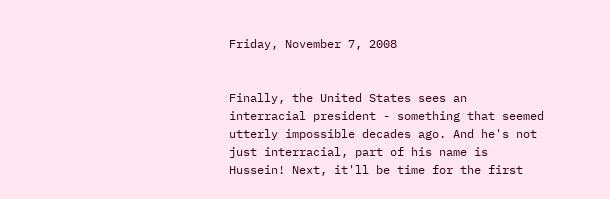Friday, November 7, 2008


Finally, the United States sees an interracial president - something that seemed utterly impossible decades ago. And he's not just interracial, part of his name is Hussein! Next, it'll be time for the first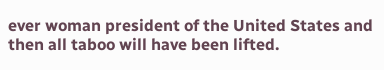ever woman president of the United States and then all taboo will have been lifted.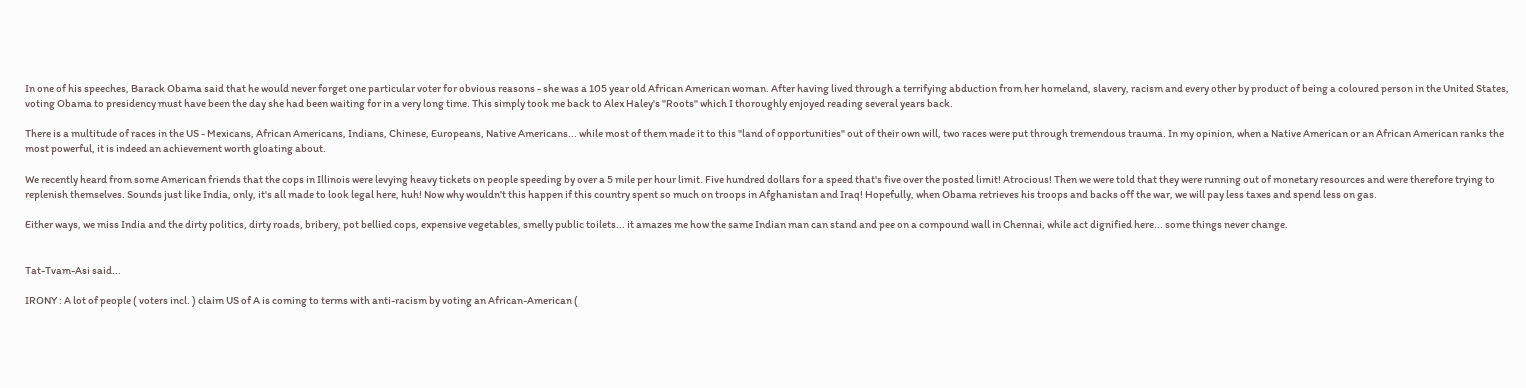In one of his speeches, Barack Obama said that he would never forget one particular voter for obvious reasons - she was a 105 year old African American woman. After having lived through a terrifying abduction from her homeland, slavery, racism and every other by product of being a coloured person in the United States, voting Obama to presidency must have been the day she had been waiting for in a very long time. This simply took me back to Alex Haley's "Roots" which I thoroughly enjoyed reading several years back.

There is a multitude of races in the US - Mexicans, African Americans, Indians, Chinese, Europeans, Native Americans... while most of them made it to this "land of opportunities" out of their own will, two races were put through tremendous trauma. In my opinion, when a Native American or an African American ranks the most powerful, it is indeed an achievement worth gloating about.

We recently heard from some American friends that the cops in Illinois were levying heavy tickets on people speeding by over a 5 mile per hour limit. Five hundred dollars for a speed that's five over the posted limit! Atrocious! Then we were told that they were running out of monetary resources and were therefore trying to replenish themselves. Sounds just like India, only, it's all made to look legal here, huh! Now why wouldn't this happen if this country spent so much on troops in Afghanistan and Iraq! Hopefully, when Obama retrieves his troops and backs off the war, we will pay less taxes and spend less on gas.

Either ways, we miss India and the dirty politics, dirty roads, bribery, pot bellied cops, expensive vegetables, smelly public toilets... it amazes me how the same Indian man can stand and pee on a compound wall in Chennai, while act dignified here... some things never change.


Tat-Tvam-Asi said...

IRONY : A lot of people ( voters incl. ) claim US of A is coming to terms with anti-racism by voting an African-American (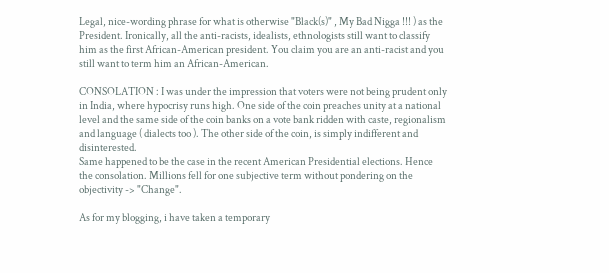Legal, nice-wording phrase for what is otherwise "Black(s)" , My Bad Nigga !!! ) as the President. Ironically, all the anti-racists, idealists, ethnologists still want to classify him as the first African-American president. You claim you are an anti-racist and you still want to term him an African-American.

CONSOLATION : I was under the impression that voters were not being prudent only in India, where hypocrisy runs high. One side of the coin preaches unity at a national level and the same side of the coin banks on a vote bank ridden with caste, regionalism and language ( dialects too ). The other side of the coin, is simply indifferent and disinterested.
Same happened to be the case in the recent American Presidential elections. Hence the consolation. Millions fell for one subjective term without pondering on the objectivity -> "Change".

As for my blogging, i have taken a temporary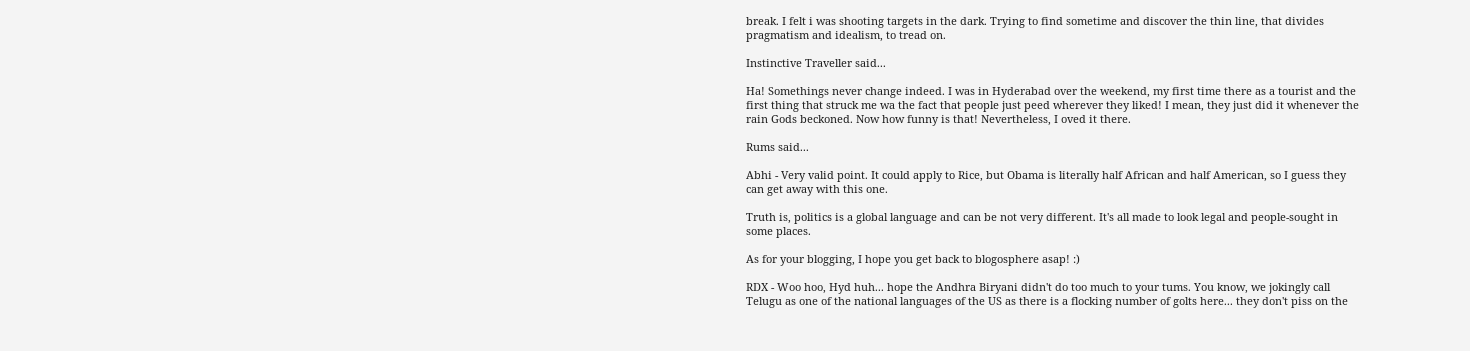break. I felt i was shooting targets in the dark. Trying to find sometime and discover the thin line, that divides pragmatism and idealism, to tread on.

Instinctive Traveller said...

Ha! Somethings never change indeed. I was in Hyderabad over the weekend, my first time there as a tourist and the first thing that struck me wa the fact that people just peed wherever they liked! I mean, they just did it whenever the rain Gods beckoned. Now how funny is that! Nevertheless, I oved it there.

Rums said...

Abhi - Very valid point. It could apply to Rice, but Obama is literally half African and half American, so I guess they can get away with this one.

Truth is, politics is a global language and can be not very different. It's all made to look legal and people-sought in some places.

As for your blogging, I hope you get back to blogosphere asap! :)

RDX - Woo hoo, Hyd huh... hope the Andhra Biryani didn't do too much to your tums. You know, we jokingly call Telugu as one of the national languages of the US as there is a flocking number of golts here... they don't piss on the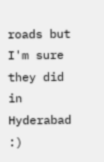roads but I'm sure they did in Hyderabad :)